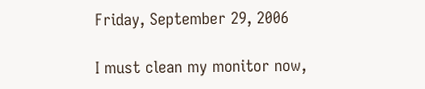Friday, September 29, 2006

I must clean my monitor now,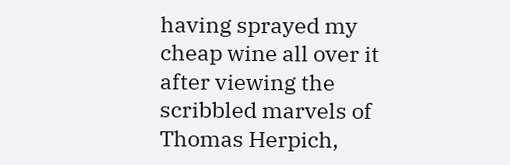having sprayed my cheap wine all over it after viewing the scribbled marvels of Thomas Herpich,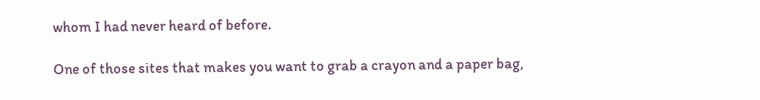whom I had never heard of before.

One of those sites that makes you want to grab a crayon and a paper bag,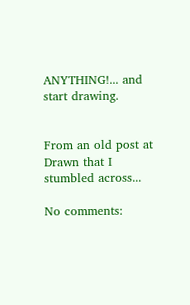ANYTHING!... and start drawing.


From an old post at Drawn that I stumbled across...

No comments: